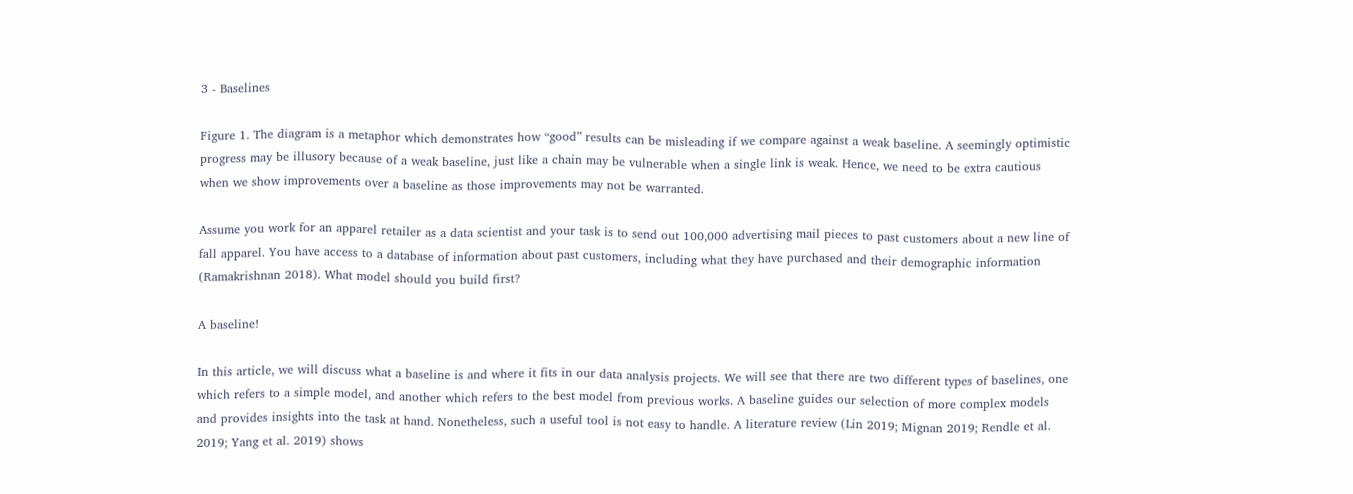3 - Baselines

Figure 1. The diagram is a metaphor which demonstrates how “good” results can be misleading if we compare against a weak baseline. A seemingly optimistic progress may be illusory because of a weak baseline, just like a chain may be vulnerable when a single link is weak. Hence, we need to be extra cautious when we show improvements over a baseline as those improvements may not be warranted.

Assume you work for an apparel retailer as a data scientist and your task is to send out 100,000 advertising mail pieces to past customers about a new line of fall apparel. You have access to a database of information about past customers, including what they have purchased and their demographic information (Ramakrishnan 2018). What model should you build first?

A baseline!

In this article, we will discuss what a baseline is and where it fits in our data analysis projects. We will see that there are two different types of baselines, one which refers to a simple model, and another which refers to the best model from previous works. A baseline guides our selection of more complex models and provides insights into the task at hand. Nonetheless, such a useful tool is not easy to handle. A literature review (Lin 2019; Mignan 2019; Rendle et al. 2019; Yang et al. 2019) shows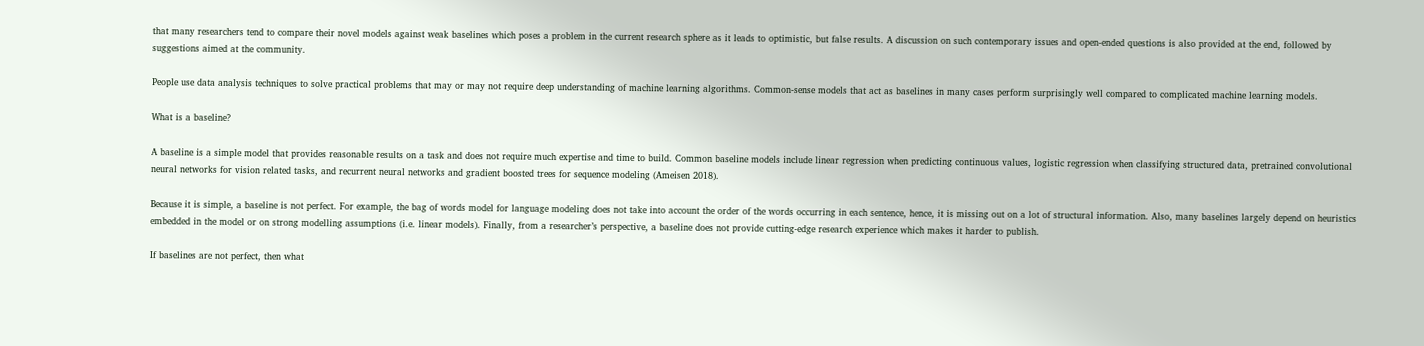that many researchers tend to compare their novel models against weak baselines which poses a problem in the current research sphere as it leads to optimistic, but false results. A discussion on such contemporary issues and open-ended questions is also provided at the end, followed by suggestions aimed at the community.

People use data analysis techniques to solve practical problems that may or may not require deep understanding of machine learning algorithms. Common-sense models that act as baselines in many cases perform surprisingly well compared to complicated machine learning models.

What is a baseline?

A baseline is a simple model that provides reasonable results on a task and does not require much expertise and time to build. Common baseline models include linear regression when predicting continuous values, logistic regression when classifying structured data, pretrained convolutional neural networks for vision related tasks, and recurrent neural networks and gradient boosted trees for sequence modeling (Ameisen 2018).

Because it is simple, a baseline is not perfect. For example, the bag of words model for language modeling does not take into account the order of the words occurring in each sentence, hence, it is missing out on a lot of structural information. Also, many baselines largely depend on heuristics embedded in the model or on strong modelling assumptions (i.e. linear models). Finally, from a researcher’s perspective, a baseline does not provide cutting-edge research experience which makes it harder to publish.

If baselines are not perfect, then what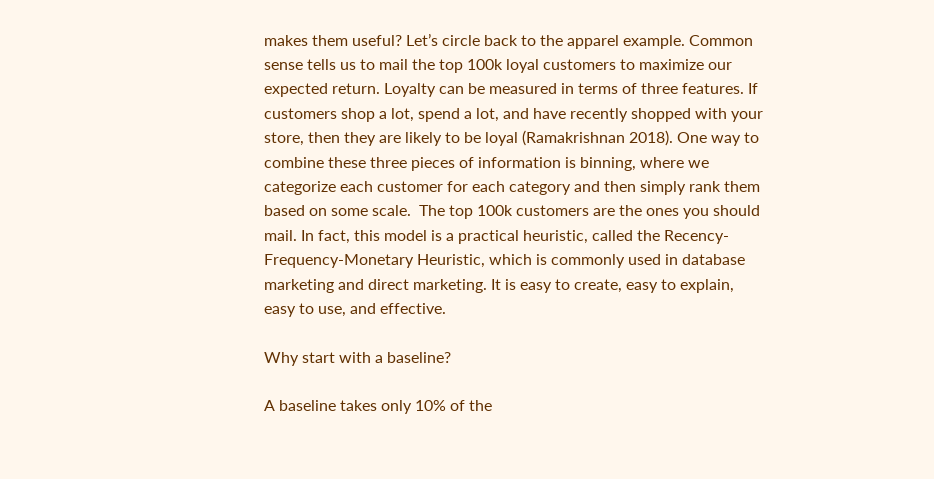makes them useful? Let’s circle back to the apparel example. Common sense tells us to mail the top 100k loyal customers to maximize our expected return. Loyalty can be measured in terms of three features. If customers shop a lot, spend a lot, and have recently shopped with your store, then they are likely to be loyal (Ramakrishnan 2018). One way to combine these three pieces of information is binning, where we categorize each customer for each category and then simply rank them based on some scale.  The top 100k customers are the ones you should mail. In fact, this model is a practical heuristic, called the Recency-Frequency-Monetary Heuristic, which is commonly used in database marketing and direct marketing. It is easy to create, easy to explain, easy to use, and effective.

Why start with a baseline?

A baseline takes only 10% of the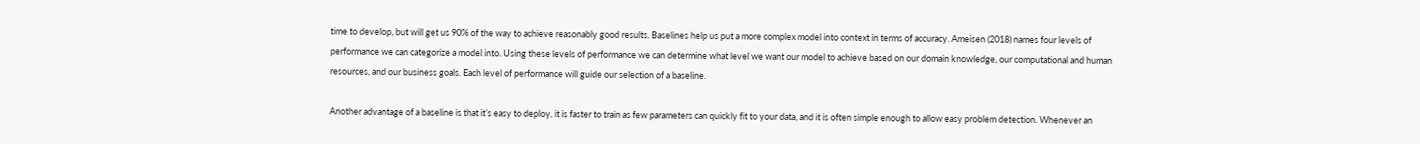time to develop, but will get us 90% of the way to achieve reasonably good results. Baselines help us put a more complex model into context in terms of accuracy. Ameisen (2018) names four levels of performance we can categorize a model into. Using these levels of performance we can determine what level we want our model to achieve based on our domain knowledge, our computational and human resources, and our business goals. Each level of performance will guide our selection of a baseline.

Another advantage of a baseline is that it’s easy to deploy, it is faster to train as few parameters can quickly fit to your data, and it is often simple enough to allow easy problem detection. Whenever an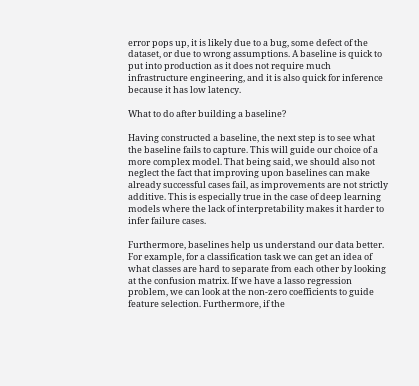error pops up, it is likely due to a bug, some defect of the dataset, or due to wrong assumptions. A baseline is quick to put into production as it does not require much infrastructure engineering, and it is also quick for inference because it has low latency.

What to do after building a baseline?

Having constructed a baseline, the next step is to see what the baseline fails to capture. This will guide our choice of a more complex model. That being said, we should also not neglect the fact that improving upon baselines can make already successful cases fail, as improvements are not strictly additive. This is especially true in the case of deep learning models where the lack of interpretability makes it harder to infer failure cases.

Furthermore, baselines help us understand our data better. For example, for a classification task we can get an idea of what classes are hard to separate from each other by looking at the confusion matrix. If we have a lasso regression problem, we can look at the non-zero coefficients to guide feature selection. Furthermore, if the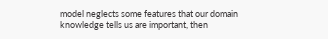model neglects some features that our domain knowledge tells us are important, then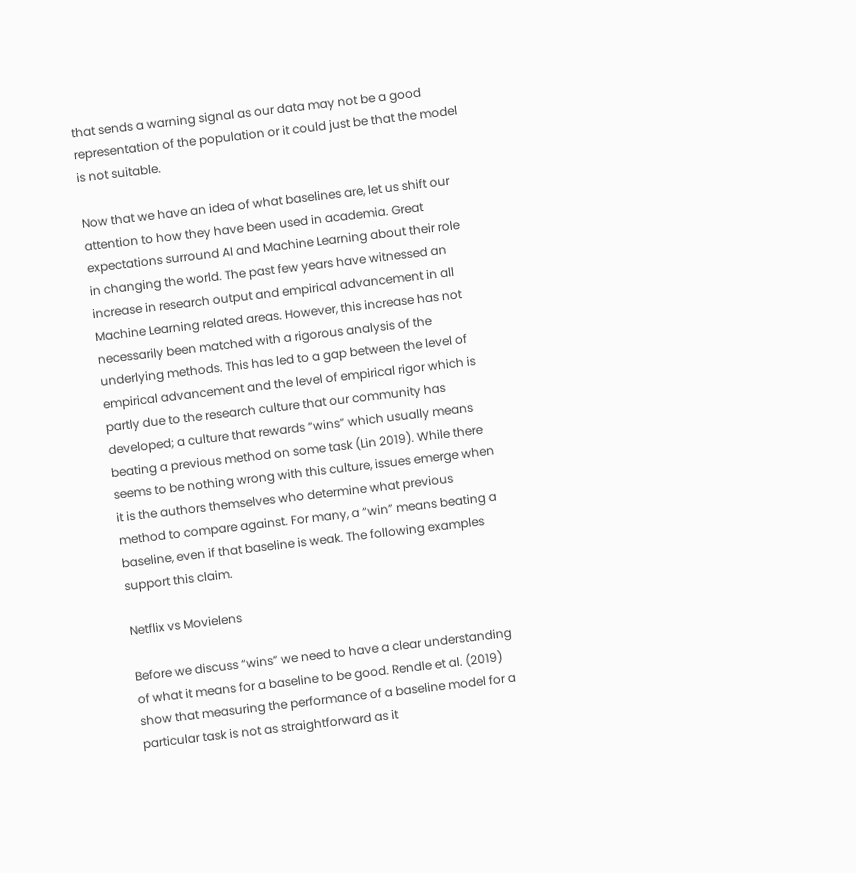that sends a warning signal as our data may not be a good representation of the population or it could just be that the model is not suitable.

Now that we have an idea of what baselines are, let us shift our attention to how they have been used in academia. Great expectations surround AI and Machine Learning about their role in changing the world. The past few years have witnessed an increase in research output and empirical advancement in all Machine Learning related areas. However, this increase has not necessarily been matched with a rigorous analysis of the underlying methods. This has led to a gap between the level of empirical advancement and the level of empirical rigor which is partly due to the research culture that our community has developed; a culture that rewards “wins” which usually means beating a previous method on some task (Lin 2019). While there seems to be nothing wrong with this culture, issues emerge when it is the authors themselves who determine what previous method to compare against. For many, a “win” means beating a baseline, even if that baseline is weak. The following examples support this claim.

Netflix vs Movielens

Before we discuss “wins” we need to have a clear understanding of what it means for a baseline to be good. Rendle et al. (2019) show that measuring the performance of a baseline model for a particular task is not as straightforward as it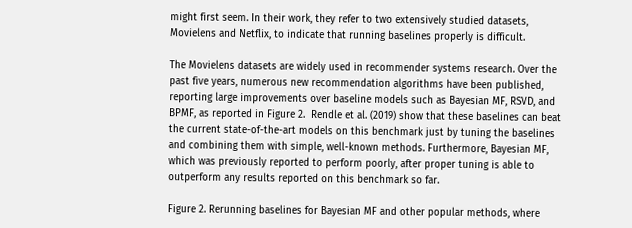might first seem. In their work, they refer to two extensively studied datasets, Movielens and Netflix, to indicate that running baselines properly is difficult.

The Movielens datasets are widely used in recommender systems research. Over the past five years, numerous new recommendation algorithms have been published, reporting large improvements over baseline models such as Bayesian MF, RSVD, and BPMF, as reported in Figure 2.  Rendle et al. (2019) show that these baselines can beat the current state-of-the-art models on this benchmark just by tuning the baselines and combining them with simple, well-known methods. Furthermore, Bayesian MF, which was previously reported to perform poorly, after proper tuning is able to outperform any results reported on this benchmark so far.

Figure 2. Rerunning baselines for Bayesian MF and other popular methods, where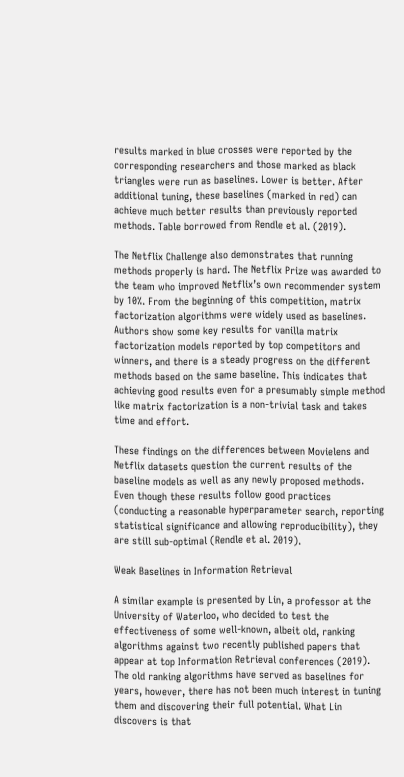results marked in blue crosses were reported by the corresponding researchers and those marked as black triangles were run as baselines. Lower is better. After additional tuning, these baselines (marked in red) can achieve much better results than previously reported methods. Table borrowed from Rendle et al. (2019).

The Netflix Challenge also demonstrates that running methods properly is hard. The Netflix Prize was awarded to the team who improved Netflix’s own recommender system by 10%. From the beginning of this competition, matrix factorization algorithms were widely used as baselines. Authors show some key results for vanilla matrix factorization models reported by top competitors and winners, and there is a steady progress on the different methods based on the same baseline. This indicates that achieving good results even for a presumably simple method like matrix factorization is a non-trivial task and takes time and effort.

These findings on the differences between Movielens and Netflix datasets question the current results of the baseline models as well as any newly proposed methods. Even though these results follow good practices (conducting a reasonable hyperparameter search, reporting statistical significance and allowing reproducibility), they are still sub-optimal (Rendle et al. 2019).

Weak Baselines in Information Retrieval

A similar example is presented by Lin, a professor at the University of Waterloo, who decided to test the effectiveness of some well-known, albeit old, ranking algorithms against two recently published papers that appear at top Information Retrieval conferences (2019). The old ranking algorithms have served as baselines for years, however, there has not been much interest in tuning them and discovering their full potential. What Lin discovers is that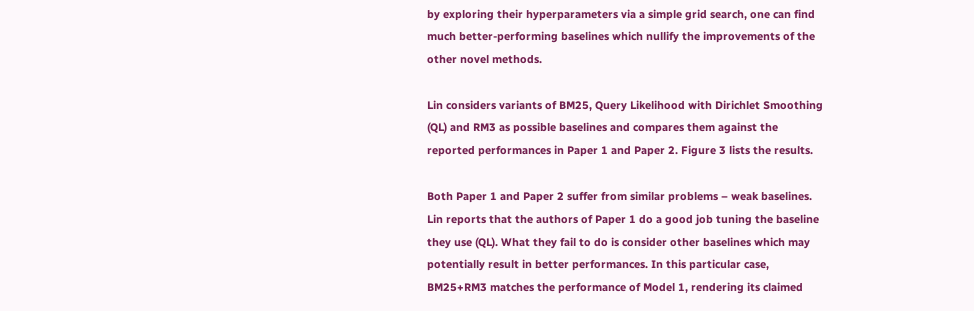by exploring their hyperparameters via a simple grid search, one can find much better-performing baselines which nullify the improvements of the other novel methods.

Lin considers variants of BM25, Query Likelihood with Dirichlet Smoothing (QL) and RM3 as possible baselines and compares them against the reported performances in Paper 1 and Paper 2. Figure 3 lists the results.

Both Paper 1 and Paper 2 suffer from similar problems – weak baselines. Lin reports that the authors of Paper 1 do a good job tuning the baseline they use (QL). What they fail to do is consider other baselines which may potentially result in better performances. In this particular case, BM25+RM3 matches the performance of Model 1, rendering its claimed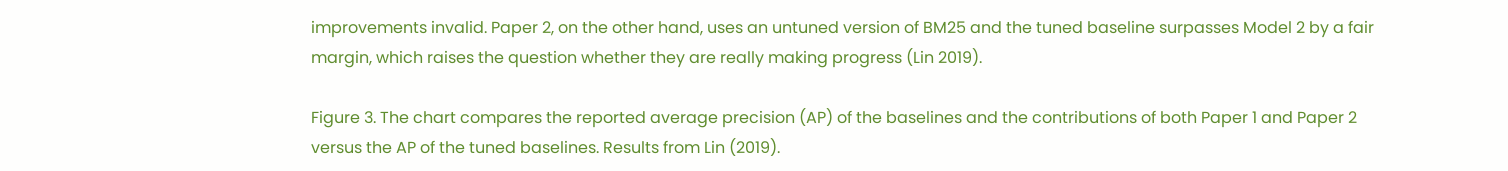improvements invalid. Paper 2, on the other hand, uses an untuned version of BM25 and the tuned baseline surpasses Model 2 by a fair margin, which raises the question whether they are really making progress (Lin 2019).

Figure 3. The chart compares the reported average precision (AP) of the baselines and the contributions of both Paper 1 and Paper 2 versus the AP of the tuned baselines. Results from Lin (2019).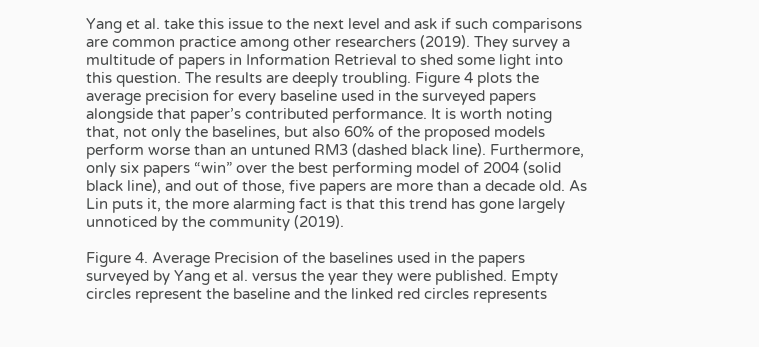Yang et al. take this issue to the next level and ask if such comparisons are common practice among other researchers (2019). They survey a multitude of papers in Information Retrieval to shed some light into this question. The results are deeply troubling. Figure 4 plots the average precision for every baseline used in the surveyed papers alongside that paper’s contributed performance. It is worth noting that, not only the baselines, but also 60% of the proposed models perform worse than an untuned RM3 (dashed black line). Furthermore, only six papers “win” over the best performing model of 2004 (solid black line), and out of those, five papers are more than a decade old. As Lin puts it, the more alarming fact is that this trend has gone largely unnoticed by the community (2019).

Figure 4. Average Precision of the baselines used in the papers surveyed by Yang et al. versus the year they were published. Empty circles represent the baseline and the linked red circles represents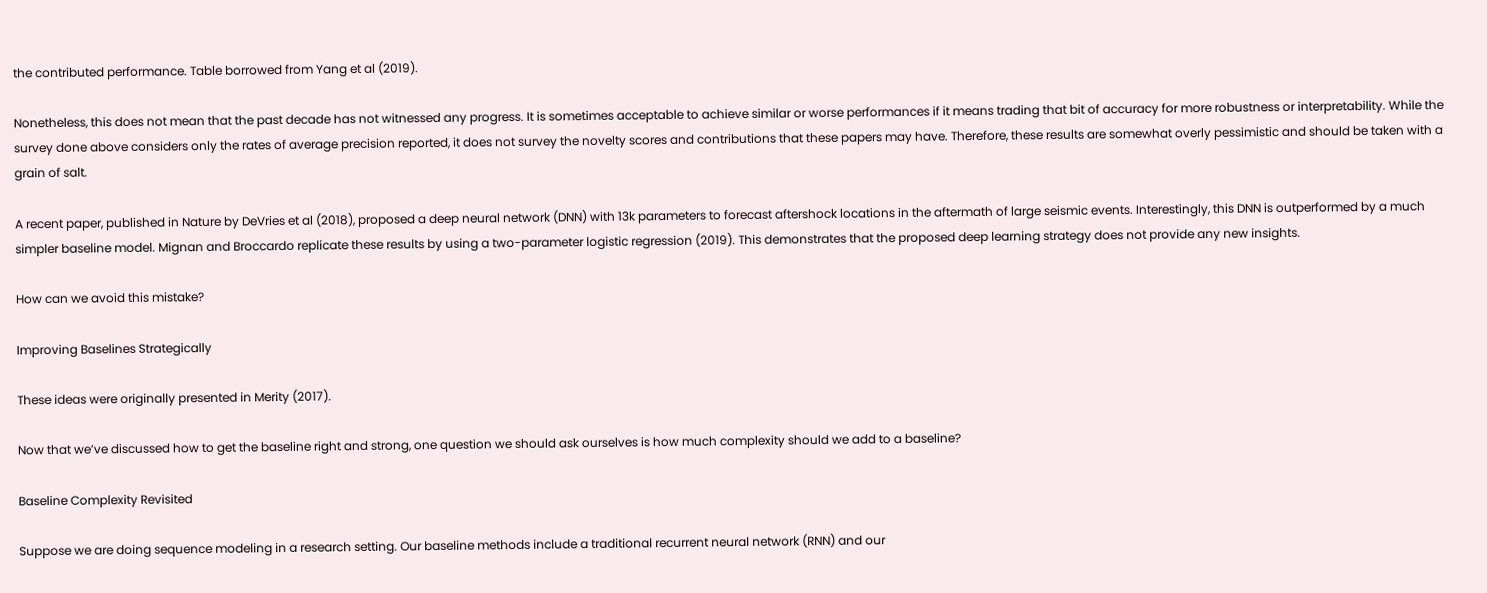the contributed performance. Table borrowed from Yang et al (2019).

Nonetheless, this does not mean that the past decade has not witnessed any progress. It is sometimes acceptable to achieve similar or worse performances if it means trading that bit of accuracy for more robustness or interpretability. While the survey done above considers only the rates of average precision reported, it does not survey the novelty scores and contributions that these papers may have. Therefore, these results are somewhat overly pessimistic and should be taken with a grain of salt.

A recent paper, published in Nature by DeVries et al (2018), proposed a deep neural network (DNN) with 13k parameters to forecast aftershock locations in the aftermath of large seismic events. Interestingly, this DNN is outperformed by a much simpler baseline model. Mignan and Broccardo replicate these results by using a two-parameter logistic regression (2019). This demonstrates that the proposed deep learning strategy does not provide any new insights.

How can we avoid this mistake?

Improving Baselines Strategically

These ideas were originally presented in Merity (2017).

Now that we’ve discussed how to get the baseline right and strong, one question we should ask ourselves is how much complexity should we add to a baseline?

Baseline Complexity Revisited

Suppose we are doing sequence modeling in a research setting. Our baseline methods include a traditional recurrent neural network (RNN) and our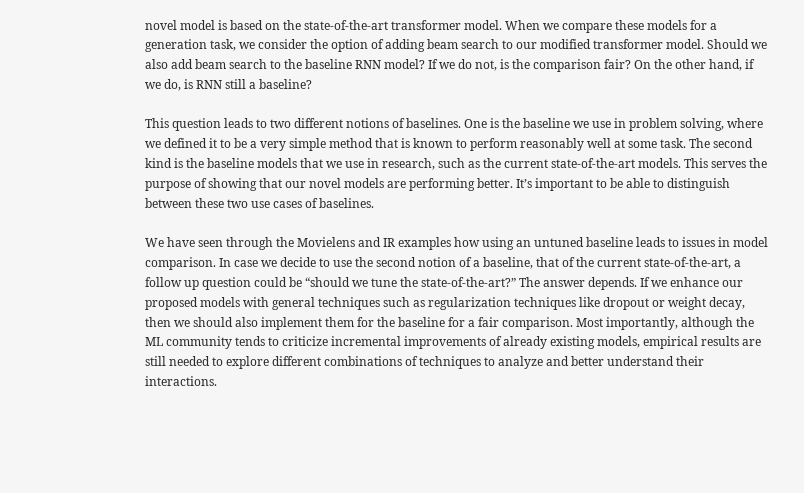novel model is based on the state-of-the-art transformer model. When we compare these models for a generation task, we consider the option of adding beam search to our modified transformer model. Should we also add beam search to the baseline RNN model? If we do not, is the comparison fair? On the other hand, if we do, is RNN still a baseline?

This question leads to two different notions of baselines. One is the baseline we use in problem solving, where we defined it to be a very simple method that is known to perform reasonably well at some task. The second kind is the baseline models that we use in research, such as the current state-of-the-art models. This serves the purpose of showing that our novel models are performing better. It’s important to be able to distinguish between these two use cases of baselines.

We have seen through the Movielens and IR examples how using an untuned baseline leads to issues in model comparison. In case we decide to use the second notion of a baseline, that of the current state-of-the-art, a follow up question could be “should we tune the state-of-the-art?” The answer depends. If we enhance our proposed models with general techniques such as regularization techniques like dropout or weight decay, then we should also implement them for the baseline for a fair comparison. Most importantly, although the ML community tends to criticize incremental improvements of already existing models, empirical results are still needed to explore different combinations of techniques to analyze and better understand their interactions.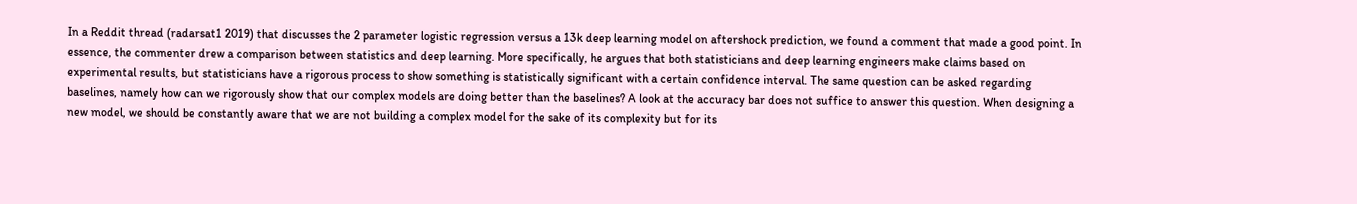In a Reddit thread (radarsat1 2019) that discusses the 2 parameter logistic regression versus a 13k deep learning model on aftershock prediction, we found a comment that made a good point. In essence, the commenter drew a comparison between statistics and deep learning. More specifically, he argues that both statisticians and deep learning engineers make claims based on experimental results, but statisticians have a rigorous process to show something is statistically significant with a certain confidence interval. The same question can be asked regarding baselines, namely how can we rigorously show that our complex models are doing better than the baselines? A look at the accuracy bar does not suffice to answer this question. When designing a new model, we should be constantly aware that we are not building a complex model for the sake of its complexity but for its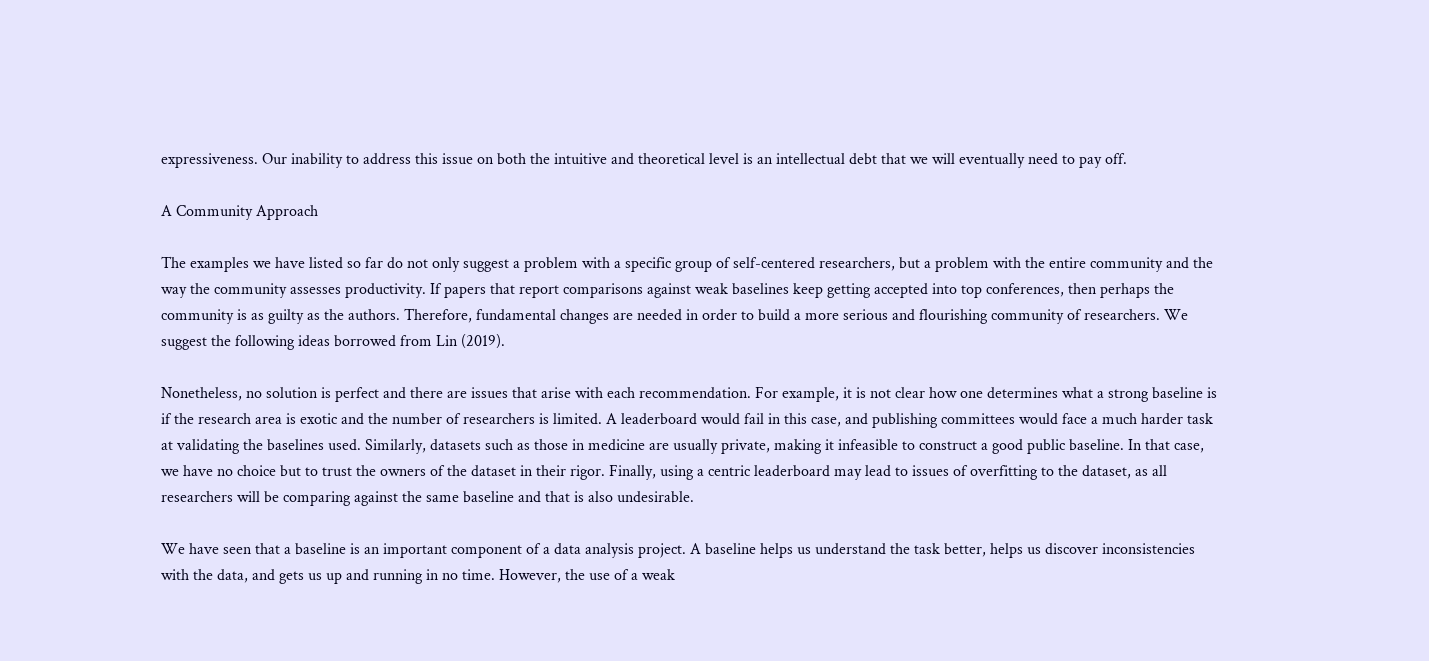expressiveness. Our inability to address this issue on both the intuitive and theoretical level is an intellectual debt that we will eventually need to pay off.

A Community Approach

The examples we have listed so far do not only suggest a problem with a specific group of self-centered researchers, but a problem with the entire community and the way the community assesses productivity. If papers that report comparisons against weak baselines keep getting accepted into top conferences, then perhaps the community is as guilty as the authors. Therefore, fundamental changes are needed in order to build a more serious and flourishing community of researchers. We suggest the following ideas borrowed from Lin (2019).

Nonetheless, no solution is perfect and there are issues that arise with each recommendation. For example, it is not clear how one determines what a strong baseline is if the research area is exotic and the number of researchers is limited. A leaderboard would fail in this case, and publishing committees would face a much harder task at validating the baselines used. Similarly, datasets such as those in medicine are usually private, making it infeasible to construct a good public baseline. In that case, we have no choice but to trust the owners of the dataset in their rigor. Finally, using a centric leaderboard may lead to issues of overfitting to the dataset, as all researchers will be comparing against the same baseline and that is also undesirable.

We have seen that a baseline is an important component of a data analysis project. A baseline helps us understand the task better, helps us discover inconsistencies with the data, and gets us up and running in no time. However, the use of a weak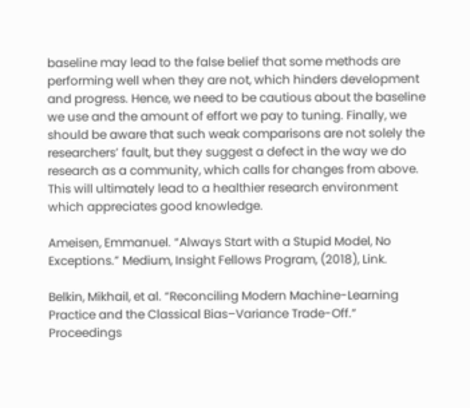baseline may lead to the false belief that some methods are performing well when they are not, which hinders development and progress. Hence, we need to be cautious about the baseline we use and the amount of effort we pay to tuning. Finally, we should be aware that such weak comparisons are not solely the researchers’ fault, but they suggest a defect in the way we do research as a community, which calls for changes from above. This will ultimately lead to a healthier research environment which appreciates good knowledge.

Ameisen, Emmanuel. “Always Start with a Stupid Model, No Exceptions.” Medium, Insight Fellows Program, (2018), Link.

Belkin, Mikhail, et al. “Reconciling Modern Machine-Learning Practice and the Classical Bias–Variance Trade-Off.” Proceedings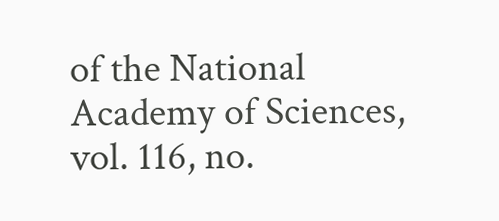of the National Academy of Sciences, vol. 116, no.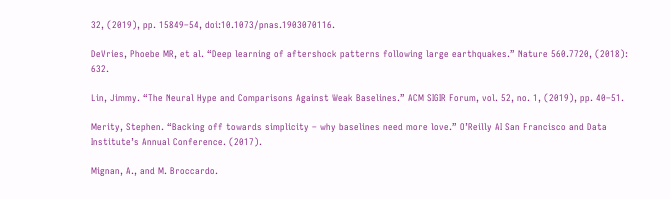32, (2019), pp. 15849–54, doi:10.1073/pnas.1903070116.

DeVries, Phoebe MR, et al. “Deep learning of aftershock patterns following large earthquakes.” Nature 560.7720, (2018): 632.

Lin, Jimmy. “The Neural Hype and Comparisons Against Weak Baselines.” ACM SIGIR Forum, vol. 52, no. 1, (2019), pp. 40–51.

Merity, Stephen. “Backing off towards simplicity – why baselines need more love.” O’Reilly AI San Francisco and Data Institute’s Annual Conference. (2017).

Mignan, A., and M. Broccardo.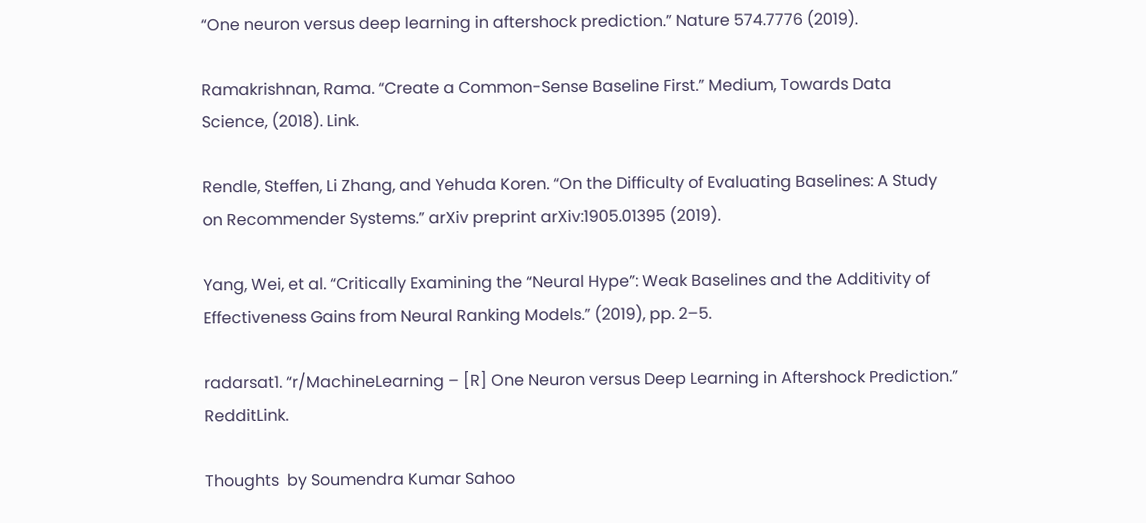“One neuron versus deep learning in aftershock prediction.” Nature 574.7776 (2019).

Ramakrishnan, Rama. “Create a Common-Sense Baseline First.” Medium, Towards Data Science, (2018). Link.

Rendle, Steffen, Li Zhang, and Yehuda Koren. “On the Difficulty of Evaluating Baselines: A Study on Recommender Systems.” arXiv preprint arXiv:1905.01395 (2019).

Yang, Wei, et al. “Critically Examining the “Neural Hype”: Weak Baselines and the Additivity of Effectiveness Gains from Neural Ranking Models.” (2019), pp. 2–5.

radarsat1. “r/MachineLearning – [R] One Neuron versus Deep Learning in Aftershock Prediction.” RedditLink.

Thoughts  by Soumendra Kumar Sahoo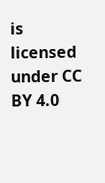is licensed under CC BY 4.0